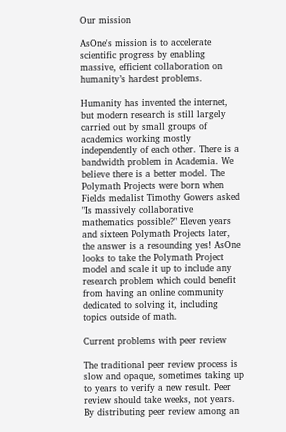Our mission

AsOne's mission is to accelerate scientific progress by enabling massive, efficient collaboration on humanity’s hardest problems.

Humanity has invented the internet, but modern research is still largely carried out by small groups of academics working mostly independently of each other. There is a bandwidth problem in Academia. We believe there is a better model. The Polymath Projects were born when Fields medalist Timothy Gowers asked "Is massively collaborative mathematics possible?" Eleven years and sixteen Polymath Projects later, the answer is a resounding yes! AsOne looks to take the Polymath Project model and scale it up to include any research problem which could benefit from having an online community dedicated to solving it, including topics outside of math.

Current problems with peer review

The traditional peer review process is slow and opaque, sometimes taking up to years to verify a new result. Peer review should take weeks, not years. By distributing peer review among an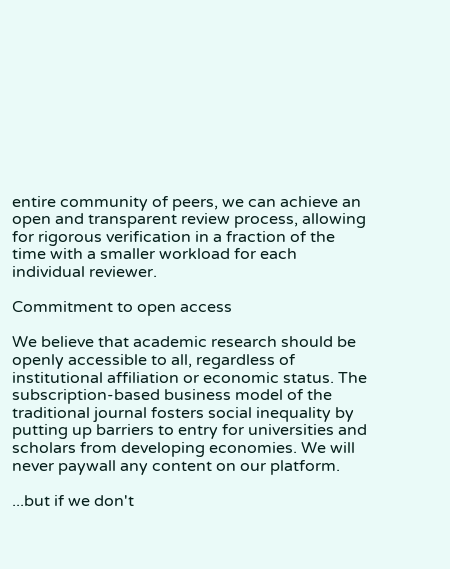entire community of peers, we can achieve an open and transparent review process, allowing for rigorous verification in a fraction of the time with a smaller workload for each individual reviewer.

Commitment to open access

We believe that academic research should be openly accessible to all, regardless of institutional affiliation or economic status. The subscription-based business model of the traditional journal fosters social inequality by putting up barriers to entry for universities and scholars from developing economies. We will never paywall any content on our platform.

...but if we don't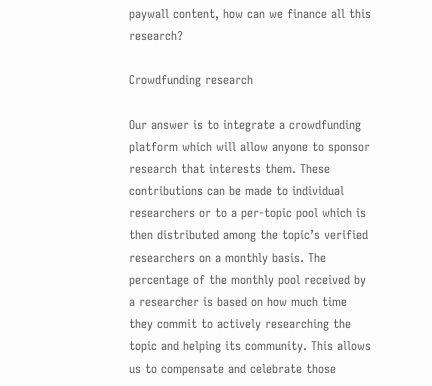paywall content, how can we finance all this research?

Crowdfunding research

Our answer is to integrate a crowdfunding platform which will allow anyone to sponsor research that interests them. These contributions can be made to individual researchers or to a per-topic pool which is then distributed among the topic’s verified researchers on a monthly basis. The percentage of the monthly pool received by a researcher is based on how much time they commit to actively researching the topic and helping its community. This allows us to compensate and celebrate those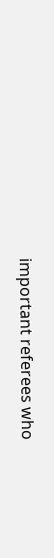important referees who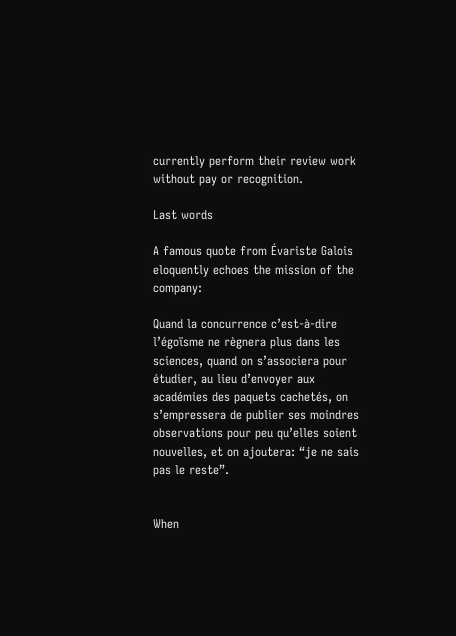currently perform their review work without pay or recognition.

Last words

A famous quote from Évariste Galois eloquently echoes the mission of the company:

Quand la concurrence c’est-à-dire l’égoïsme ne règnera plus dans les sciences, quand on s’associera pour étudier, au lieu d’envoyer aux académies des paquets cachetés, on s’empressera de publier ses moindres observations pour peu qu’elles soient nouvelles, et on ajoutera: “je ne sais pas le reste”.


When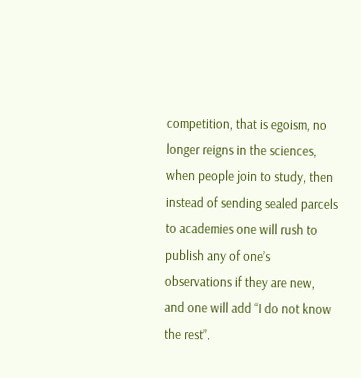competition, that is egoism, no longer reigns in the sciences, when people join to study, then instead of sending sealed parcels to academies one will rush to publish any of one’s observations if they are new, and one will add “I do not know the rest”.